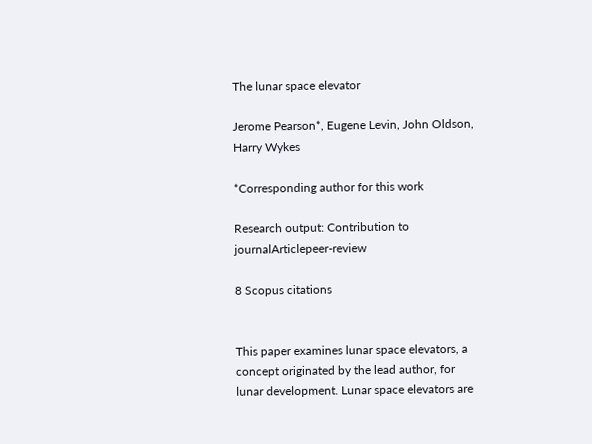The lunar space elevator

Jerome Pearson*, Eugene Levin, John Oldson, Harry Wykes

*Corresponding author for this work

Research output: Contribution to journalArticlepeer-review

8 Scopus citations


This paper examines lunar space elevators, a concept originated by the lead author, for lunar development. Lunar space elevators are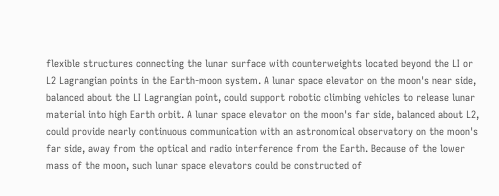flexible structures connecting the lunar surface with counterweights located beyond the LI or L2 Lagrangian points in the Earth-moon system. A lunar space elevator on the moon's near side, balanced about the LI Lagrangian point, could support robotic climbing vehicles to release lunar material into high Earth orbit. A lunar space elevator on the moon's far side, balanced about L2, could provide nearly continuous communication with an astronomical observatory on the moon's far side, away from the optical and radio interference from the Earth. Because of the lower mass of the moon, such lunar space elevators could be constructed of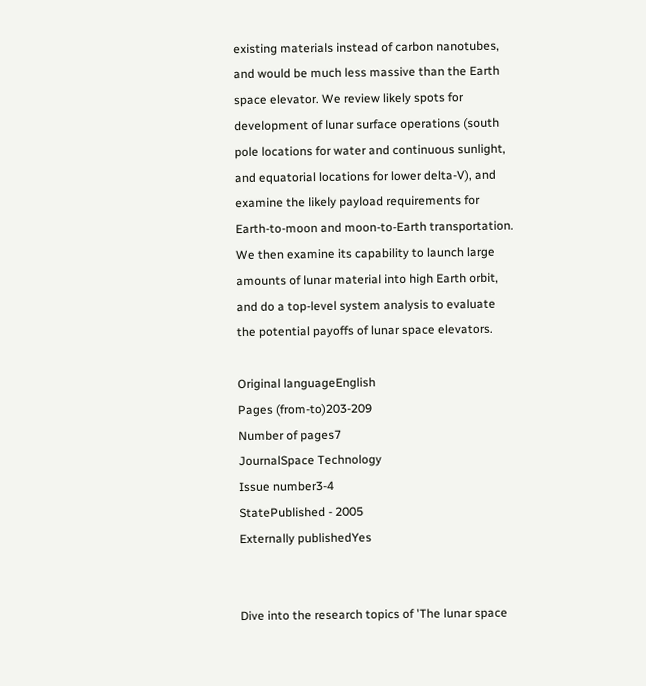existing materials instead of carbon nanotubes, and would be much less massive than the Earth space elevator. We review likely spots for development of lunar surface operations (south pole locations for water and continuous sunlight, and equatorial locations for lower delta-V), and examine the likely payload requirements for Earth-to-moon and moon-to-Earth transportation. We then examine its capability to launch large amounts of lunar material into high Earth orbit, and do a top-level system analysis to evaluate the potential payoffs of lunar space elevators.

Original languageEnglish
Pages (from-to)203-209
Number of pages7
JournalSpace Technology
Issue number3-4
StatePublished - 2005
Externally publishedYes


Dive into the research topics of 'The lunar space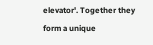elevator'. Together they form a unique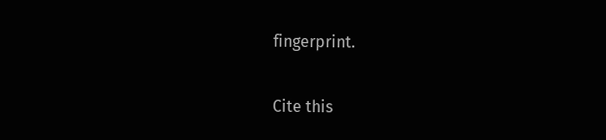fingerprint.

Cite this